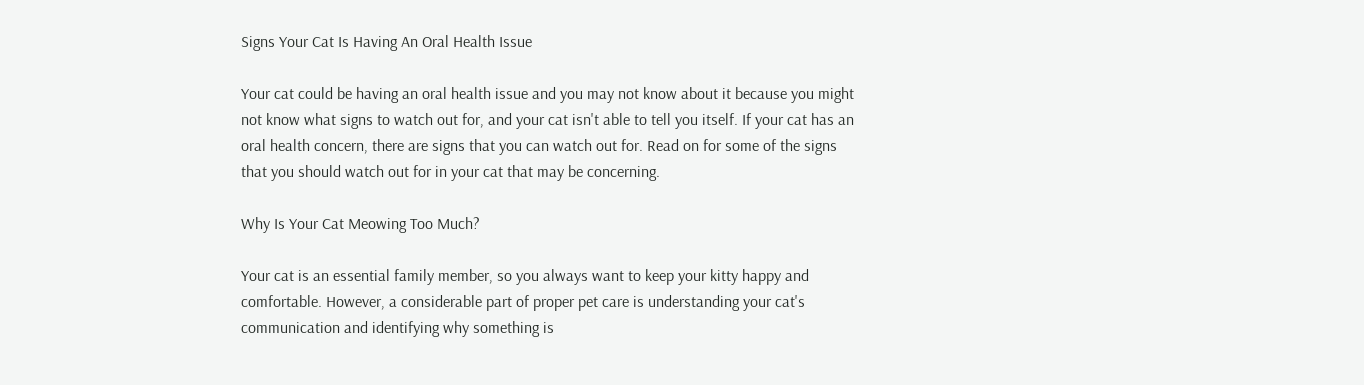Signs Your Cat Is Having An Oral Health Issue

Your cat could be having an oral health issue and you may not know about it because you might not know what signs to watch out for, and your cat isn't able to tell you itself. If your cat has an oral health concern, there are signs that you can watch out for. Read on for some of the signs that you should watch out for in your cat that may be concerning.

Why Is Your Cat Meowing Too Much?

Your cat is an essential family member, so you always want to keep your kitty happy and comfortable. However, a considerable part of proper pet care is understanding your cat's communication and identifying why something is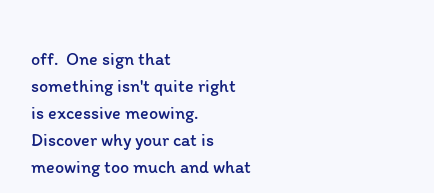off.  One sign that something isn't quite right is excessive meowing. Discover why your cat is meowing too much and what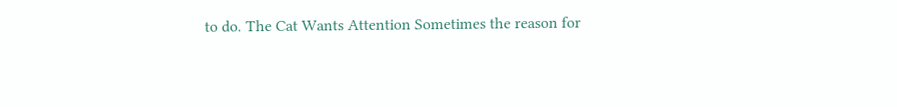to do. The Cat Wants Attention Sometimes the reason for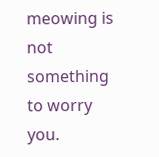meowing is not something to worry you.